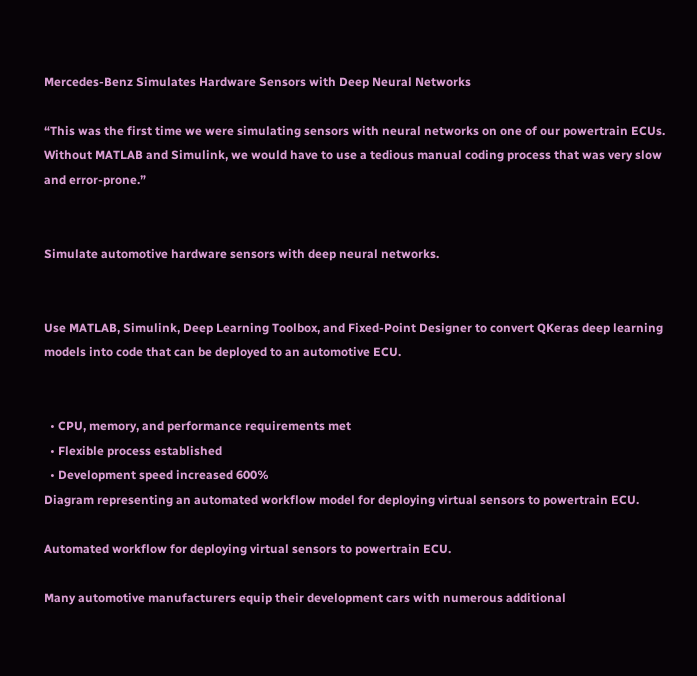Mercedes-Benz Simulates Hardware Sensors with Deep Neural Networks

“This was the first time we were simulating sensors with neural networks on one of our powertrain ECUs. Without MATLAB and Simulink, we would have to use a tedious manual coding process that was very slow and error-prone.”


Simulate automotive hardware sensors with deep neural networks.


Use MATLAB, Simulink, Deep Learning Toolbox, and Fixed-Point Designer to convert QKeras deep learning models into code that can be deployed to an automotive ECU.


  • CPU, memory, and performance requirements met
  • Flexible process established
  • Development speed increased 600%
Diagram representing an automated workflow model for deploying virtual sensors to powertrain ECU.

Automated workflow for deploying virtual sensors to powertrain ECU.

Many automotive manufacturers equip their development cars with numerous additional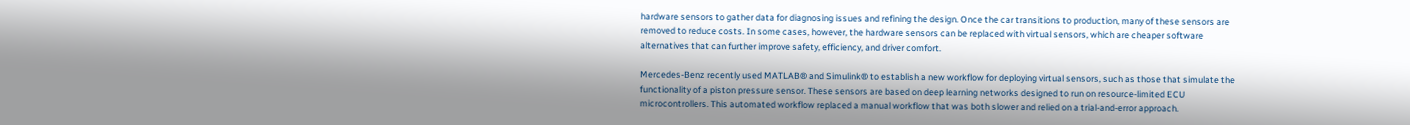hardware sensors to gather data for diagnosing issues and refining the design. Once the car transitions to production, many of these sensors are removed to reduce costs. In some cases, however, the hardware sensors can be replaced with virtual sensors, which are cheaper software alternatives that can further improve safety, efficiency, and driver comfort.

Mercedes-Benz recently used MATLAB® and Simulink® to establish a new workflow for deploying virtual sensors, such as those that simulate the functionality of a piston pressure sensor. These sensors are based on deep learning networks designed to run on resource-limited ECU microcontrollers. This automated workflow replaced a manual workflow that was both slower and relied on a trial-and-error approach.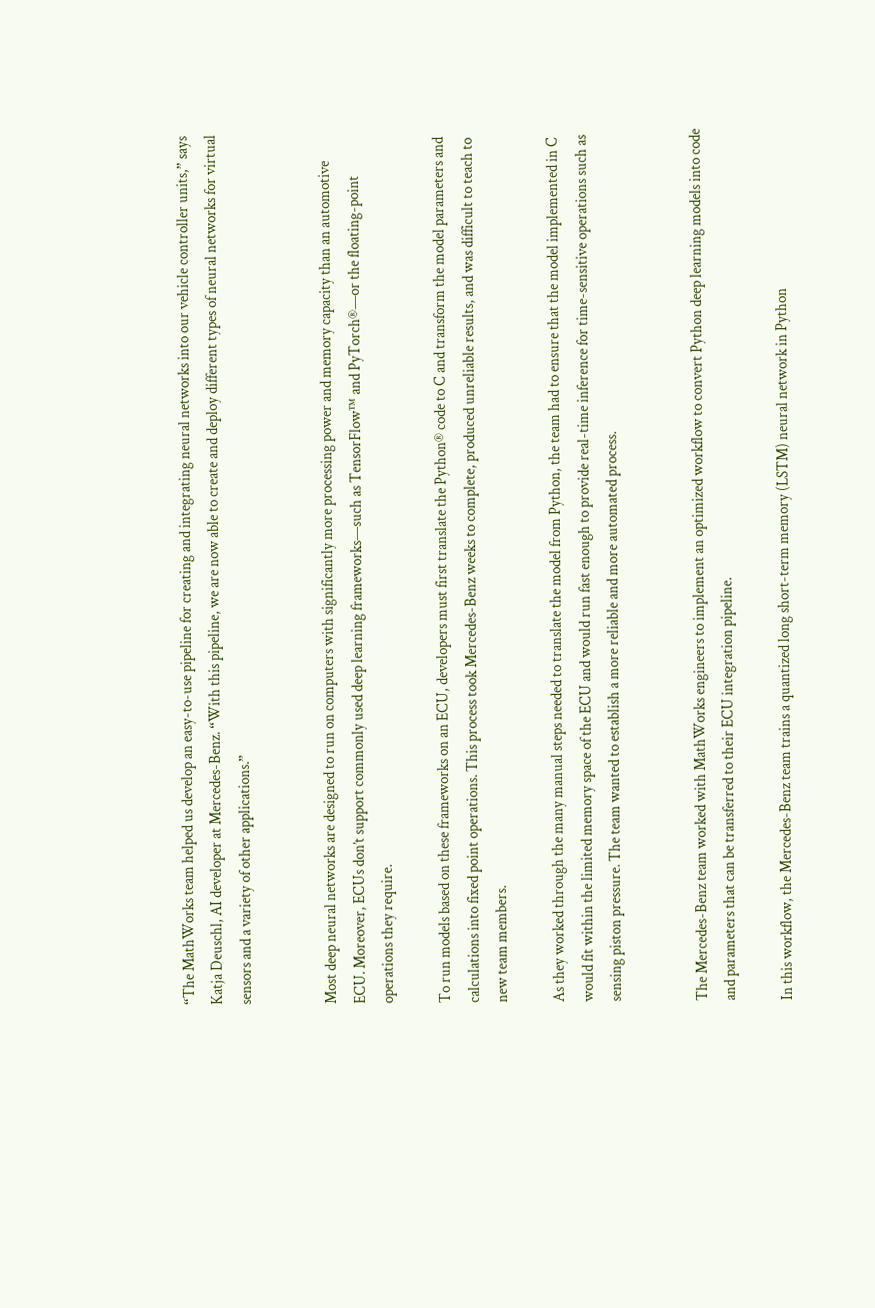“The MathWorks team helped us develop an easy-to-use pipeline for creating and integrating neural networks into our vehicle controller units,” says Katja Deuschl, AI developer at Mercedes-Benz. “With this pipeline, we are now able to create and deploy different types of neural networks for virtual sensors and a variety of other applications.”


Most deep neural networks are designed to run on computers with significantly more processing power and memory capacity than an automotive ECU. Moreover, ECUs don’t support commonly used deep learning frameworks—such as TensorFlow™ and PyTorch®—or the floating-point operations they require.

To run models based on these frameworks on an ECU, developers must first translate the Python® code to C and transform the model parameters and calculations into fixed point operations. This process took Mercedes-Benz weeks to complete, produced unreliable results, and was difficult to teach to new team members.

As they worked through the many manual steps needed to translate the model from Python, the team had to ensure that the model implemented in C would fit within the limited memory space of the ECU and would run fast enough to provide real-time inference for time-sensitive operations such as sensing piston pressure. The team wanted to establish a more reliable and more automated process.


The Mercedes-Benz team worked with MathWorks engineers to implement an optimized workflow to convert Python deep learning models into code and parameters that can be transferred to their ECU integration pipeline.

In this workflow, the Mercedes-Benz team trains a quantized long short-term memory (LSTM) neural network in Python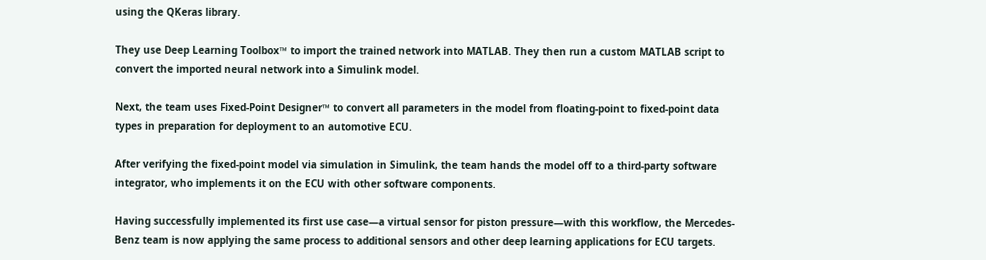using the QKeras library.

They use Deep Learning Toolbox™ to import the trained network into MATLAB. They then run a custom MATLAB script to convert the imported neural network into a Simulink model.

Next, the team uses Fixed-Point Designer™ to convert all parameters in the model from floating-point to fixed-point data types in preparation for deployment to an automotive ECU.

After verifying the fixed-point model via simulation in Simulink, the team hands the model off to a third-party software integrator, who implements it on the ECU with other software components.

Having successfully implemented its first use case—a virtual sensor for piston pressure—with this workflow, the Mercedes-Benz team is now applying the same process to additional sensors and other deep learning applications for ECU targets.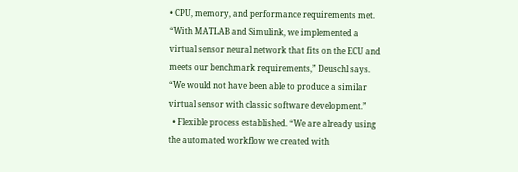• CPU, memory, and performance requirements met. “With MATLAB and Simulink, we implemented a virtual sensor neural network that fits on the ECU and meets our benchmark requirements,” Deuschl says. “We would not have been able to produce a similar virtual sensor with classic software development.”
  • Flexible process established. “We are already using the automated workflow we created with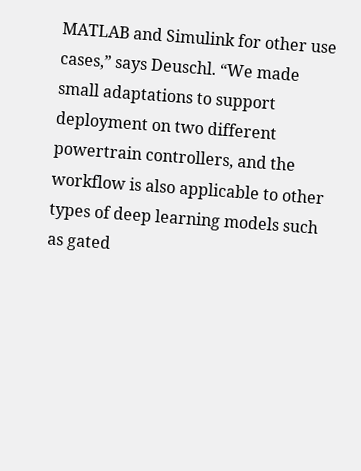MATLAB and Simulink for other use cases,” says Deuschl. “We made small adaptations to support deployment on two different powertrain controllers, and the workflow is also applicable to other types of deep learning models such as gated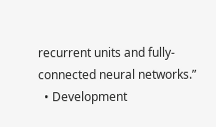recurrent units and fully-connected neural networks.”
  • Development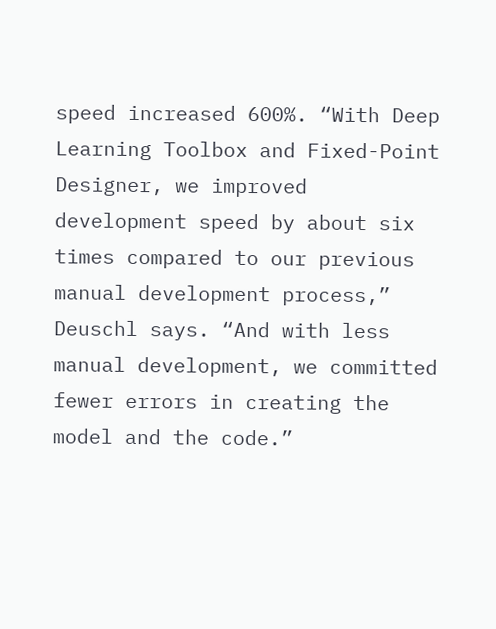speed increased 600%. “With Deep Learning Toolbox and Fixed-Point Designer, we improved development speed by about six times compared to our previous manual development process,” Deuschl says. “And with less manual development, we committed fewer errors in creating the model and the code.”